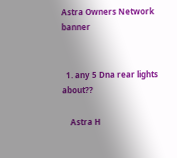Astra Owners Network banner


  1. any 5 Dna rear lights about??

    Astra H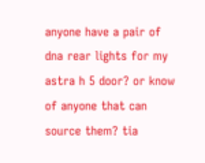anyone have a pair of dna rear lights for my astra h 5 door? or know of anyone that can source them? tia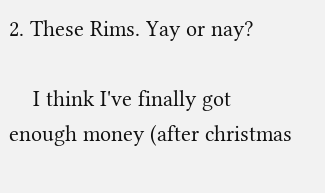2. These Rims. Yay or nay?

    I think I've finally got enough money (after christmas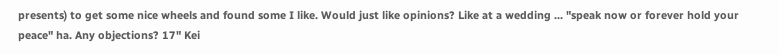presents) to get some nice wheels and found some I like. Would just like opinions? Like at a wedding ... "speak now or forever hold your peace" ha. Any objections? 17" Kei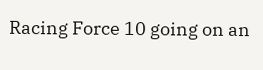Racing Force 10 going on an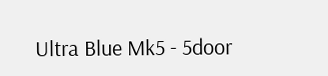Ultra Blue Mk5 - 5door